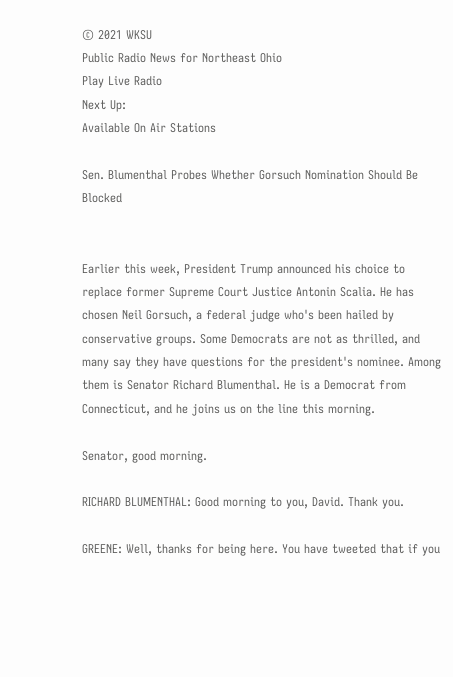© 2021 WKSU
Public Radio News for Northeast Ohio
Play Live Radio
Next Up:
Available On Air Stations

Sen. Blumenthal Probes Whether Gorsuch Nomination Should Be Blocked


Earlier this week, President Trump announced his choice to replace former Supreme Court Justice Antonin Scalia. He has chosen Neil Gorsuch, a federal judge who's been hailed by conservative groups. Some Democrats are not as thrilled, and many say they have questions for the president's nominee. Among them is Senator Richard Blumenthal. He is a Democrat from Connecticut, and he joins us on the line this morning.

Senator, good morning.

RICHARD BLUMENTHAL: Good morning to you, David. Thank you.

GREENE: Well, thanks for being here. You have tweeted that if you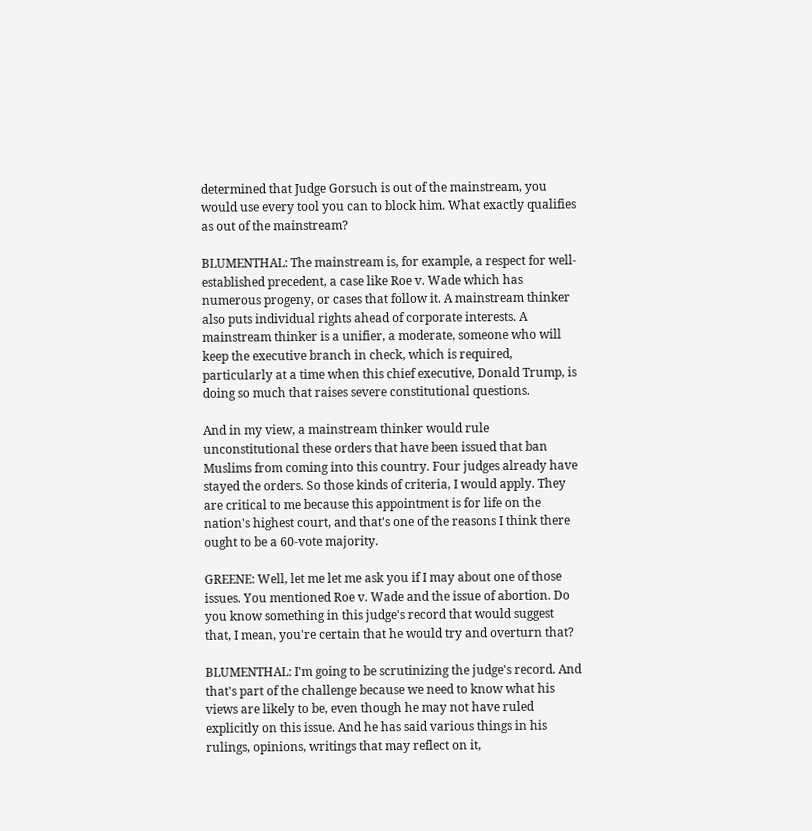determined that Judge Gorsuch is out of the mainstream, you would use every tool you can to block him. What exactly qualifies as out of the mainstream?

BLUMENTHAL: The mainstream is, for example, a respect for well-established precedent, a case like Roe v. Wade which has numerous progeny, or cases that follow it. A mainstream thinker also puts individual rights ahead of corporate interests. A mainstream thinker is a unifier, a moderate, someone who will keep the executive branch in check, which is required, particularly at a time when this chief executive, Donald Trump, is doing so much that raises severe constitutional questions.

And in my view, a mainstream thinker would rule unconstitutional these orders that have been issued that ban Muslims from coming into this country. Four judges already have stayed the orders. So those kinds of criteria, I would apply. They are critical to me because this appointment is for life on the nation's highest court, and that's one of the reasons I think there ought to be a 60-vote majority.

GREENE: Well, let me let me ask you if I may about one of those issues. You mentioned Roe v. Wade and the issue of abortion. Do you know something in this judge's record that would suggest that, I mean, you're certain that he would try and overturn that?

BLUMENTHAL: I'm going to be scrutinizing the judge's record. And that's part of the challenge because we need to know what his views are likely to be, even though he may not have ruled explicitly on this issue. And he has said various things in his rulings, opinions, writings that may reflect on it,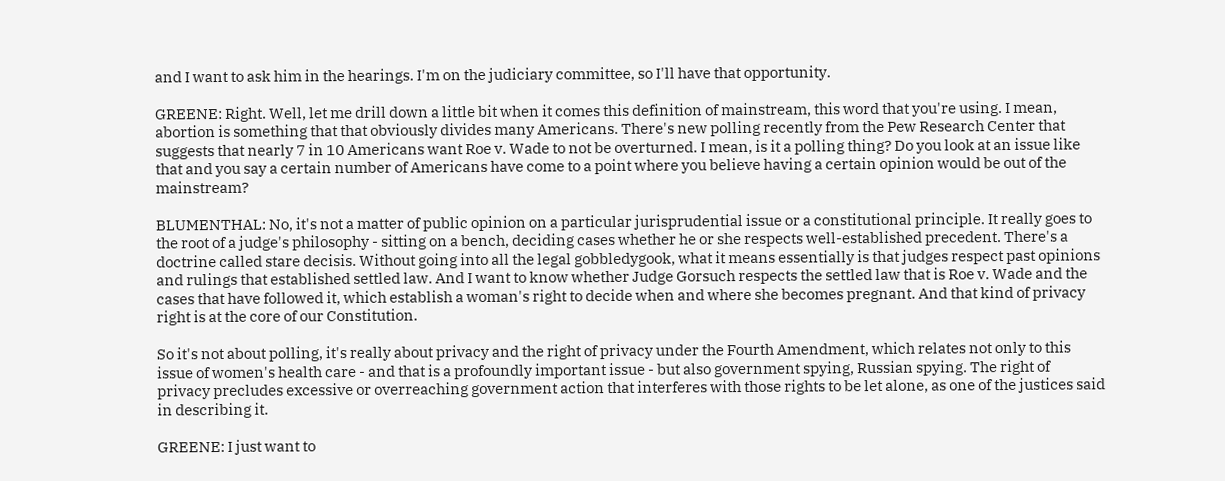and I want to ask him in the hearings. I'm on the judiciary committee, so I'll have that opportunity.

GREENE: Right. Well, let me drill down a little bit when it comes this definition of mainstream, this word that you're using. I mean, abortion is something that that obviously divides many Americans. There's new polling recently from the Pew Research Center that suggests that nearly 7 in 10 Americans want Roe v. Wade to not be overturned. I mean, is it a polling thing? Do you look at an issue like that and you say a certain number of Americans have come to a point where you believe having a certain opinion would be out of the mainstream?

BLUMENTHAL: No, it's not a matter of public opinion on a particular jurisprudential issue or a constitutional principle. It really goes to the root of a judge's philosophy - sitting on a bench, deciding cases whether he or she respects well-established precedent. There's a doctrine called stare decisis. Without going into all the legal gobbledygook, what it means essentially is that judges respect past opinions and rulings that established settled law. And I want to know whether Judge Gorsuch respects the settled law that is Roe v. Wade and the cases that have followed it, which establish a woman's right to decide when and where she becomes pregnant. And that kind of privacy right is at the core of our Constitution.

So it's not about polling, it's really about privacy and the right of privacy under the Fourth Amendment, which relates not only to this issue of women's health care - and that is a profoundly important issue - but also government spying, Russian spying. The right of privacy precludes excessive or overreaching government action that interferes with those rights to be let alone, as one of the justices said in describing it.

GREENE: I just want to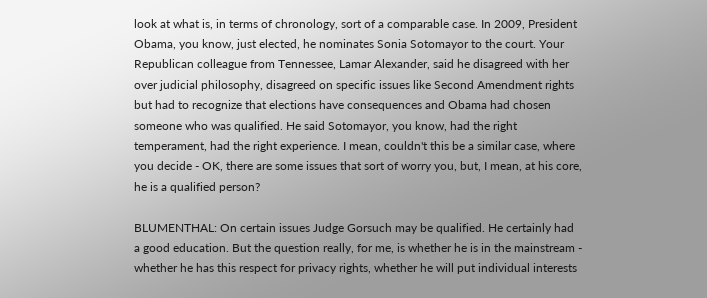look at what is, in terms of chronology, sort of a comparable case. In 2009, President Obama, you know, just elected, he nominates Sonia Sotomayor to the court. Your Republican colleague from Tennessee, Lamar Alexander, said he disagreed with her over judicial philosophy, disagreed on specific issues like Second Amendment rights but had to recognize that elections have consequences and Obama had chosen someone who was qualified. He said Sotomayor, you know, had the right temperament, had the right experience. I mean, couldn't this be a similar case, where you decide - OK, there are some issues that sort of worry you, but, I mean, at his core, he is a qualified person?

BLUMENTHAL: On certain issues Judge Gorsuch may be qualified. He certainly had a good education. But the question really, for me, is whether he is in the mainstream - whether he has this respect for privacy rights, whether he will put individual interests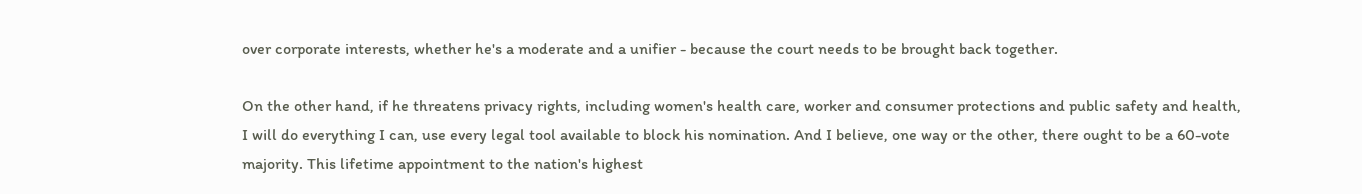over corporate interests, whether he's a moderate and a unifier - because the court needs to be brought back together.

On the other hand, if he threatens privacy rights, including women's health care, worker and consumer protections and public safety and health, I will do everything I can, use every legal tool available to block his nomination. And I believe, one way or the other, there ought to be a 60-vote majority. This lifetime appointment to the nation's highest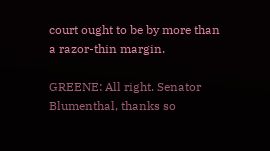court ought to be by more than a razor-thin margin.

GREENE: All right. Senator Blumenthal, thanks so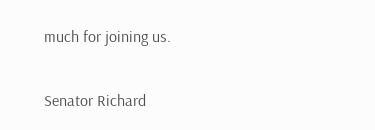much for joining us.

Senator Richard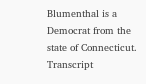Blumenthal is a Democrat from the state of Connecticut. Transcript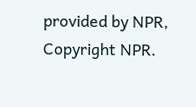provided by NPR, Copyright NPR.